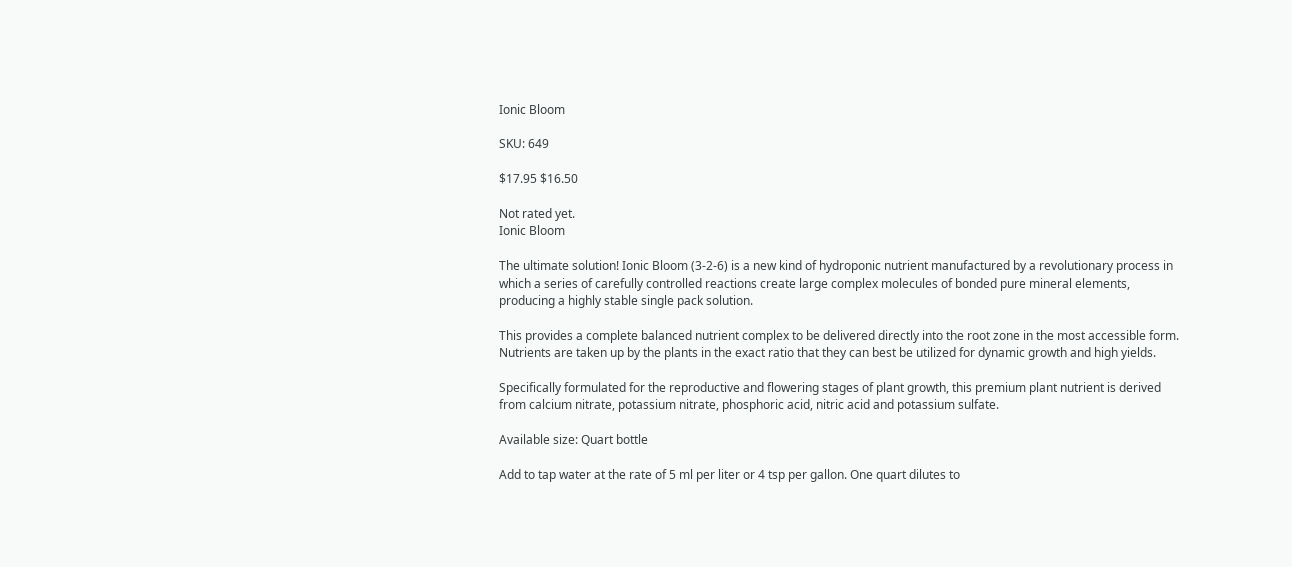Ionic Bloom

SKU: 649

$17.95 $16.50

Not rated yet.
Ionic Bloom

The ultimate solution! Ionic Bloom (3-2-6) is a new kind of hydroponic nutrient manufactured by a revolutionary process in which a series of carefully controlled reactions create large complex molecules of bonded pure mineral elements, producing a highly stable single pack solution.

This provides a complete balanced nutrient complex to be delivered directly into the root zone in the most accessible form. Nutrients are taken up by the plants in the exact ratio that they can best be utilized for dynamic growth and high yields.

Specifically formulated for the reproductive and flowering stages of plant growth, this premium plant nutrient is derived from calcium nitrate, potassium nitrate, phosphoric acid, nitric acid and potassium sulfate.

Available size: Quart bottle

Add to tap water at the rate of 5 ml per liter or 4 tsp per gallon. One quart dilutes to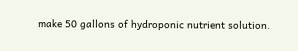make 50 gallons of hydroponic nutrient solution.